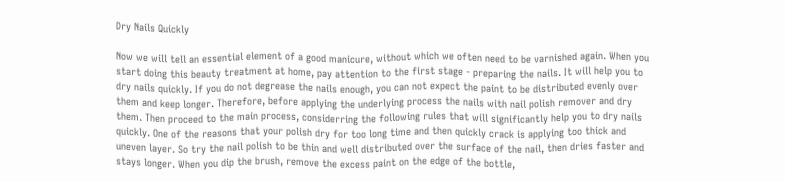Dry Nails Quickly

Now we will tell an essential element of a good manicure, without which we often need to be varnished again. When you start doing this beauty treatment at home, pay attention to the first stage - preparing the nails. It will help you to dry nails quickly. If you do not degrease the nails enough, you can not expect the paint to be distributed evenly over them and keep longer. Therefore, before applying the underlying process the nails with nail polish remover and dry them. Then proceed to the main process, considerring the following rules that will significantly help you to dry nails quickly. One of the reasons that your polish dry for too long time and then quickly crack is applying too thick and uneven layer. So try the nail polish to be thin and well distributed over the surface of the nail, then dries faster and stays longer. When you dip the brush, remove the excess paint on the edge of the bottle,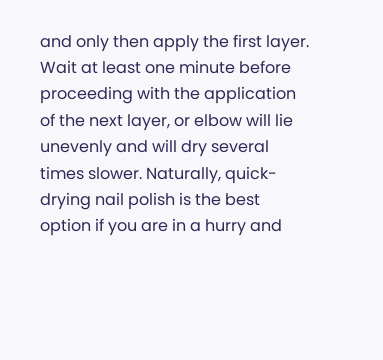and only then apply the first layer.
Wait at least one minute before proceeding with the application of the next layer, or elbow will lie unevenly and will dry several times slower. Naturally, quick-drying nail polish is the best option if you are in a hurry and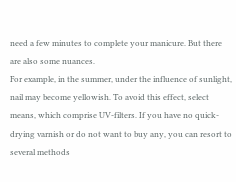need a few minutes to complete your manicure. But there are also some nuances.
For example, in the summer, under the influence of sunlight, nail may become yellowish. To avoid this effect, select means, which comprise UV-filters. If you have no quick-drying varnish or do not want to buy any, you can resort to several methods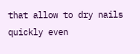that allow to dry nails quickly even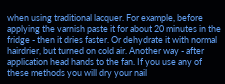when using traditional lacquer. For example, before applying the varnish paste it for about 20 minutes in the fridge - then it dries faster. Or dehydrate it with normal hairdrier, but turned on cold air. Another way - after application head hands to the fan. If you use any of these methods you will dry your nail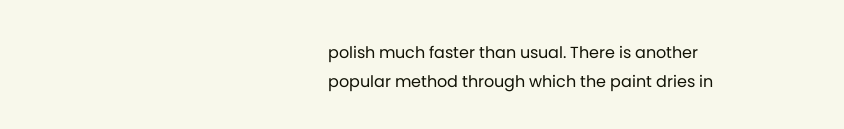polish much faster than usual. There is another popular method through which the paint dries in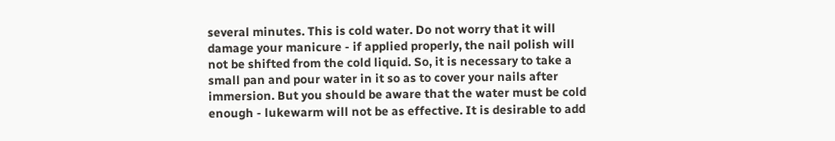several minutes. This is cold water. Do not worry that it will damage your manicure - if applied properly, the nail polish will not be shifted from the cold liquid. So, it is necessary to take a small pan and pour water in it so as to cover your nails after immersion. But you should be aware that the water must be cold enough - lukewarm will not be as effective. It is desirable to add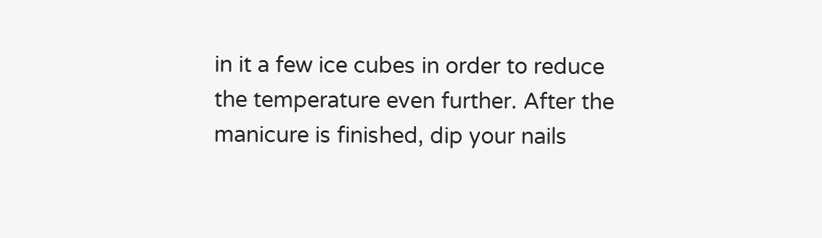in it a few ice cubes in order to reduce the temperature even further. After the manicure is finished, dip your nails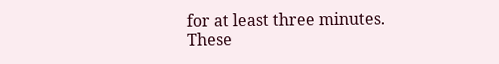for at least three minutes. These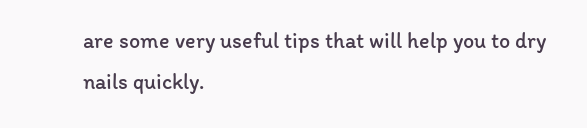are some very useful tips that will help you to dry nails quickly.